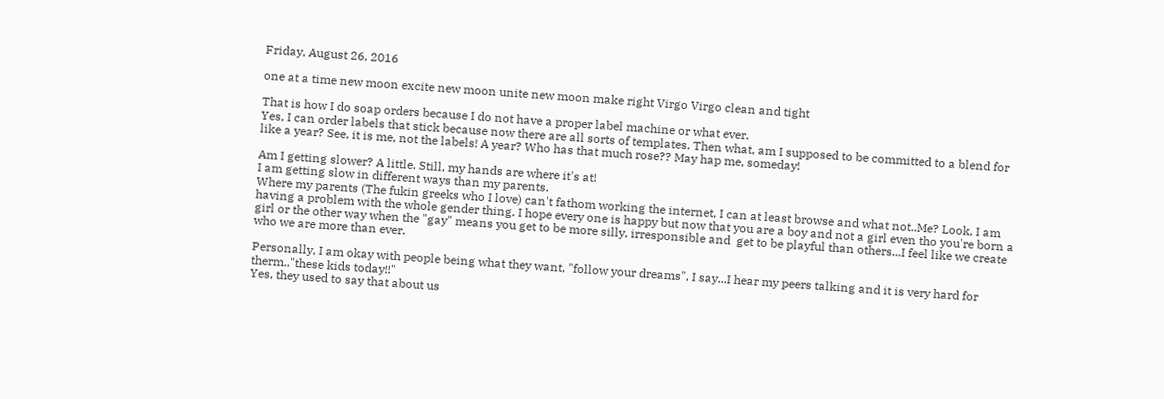Friday, August 26, 2016

one at a time new moon excite new moon unite new moon make right Virgo Virgo clean and tight

That is how I do soap orders because I do not have a proper label machine or what ever.
Yes, I can order labels that stick because now there are all sorts of templates. Then what, am I supposed to be committed to a blend for like a year? See, it is me, not the labels! A year? Who has that much rose?? May hap me, someday!

Am I getting slower? A little. Still, my hands are where it's at!
I am getting slow in different ways than my parents.
Where my parents (The fukin greeks who I love) can't fathom working the internet, I can at least browse and what not..Me? Look, I am having a problem with the whole gender thing. I hope every one is happy but now that you are a boy and not a girl even tho you're born a girl or the other way when the "gay" means you get to be more silly, irresponsible and  get to be playful than others...I feel like we create who we are more than ever.

Personally, I am okay with people being what they want, "follow your dreams", I say...I hear my peers talking and it is very hard for therm.."these kids today!!"
Yes, they used to say that about us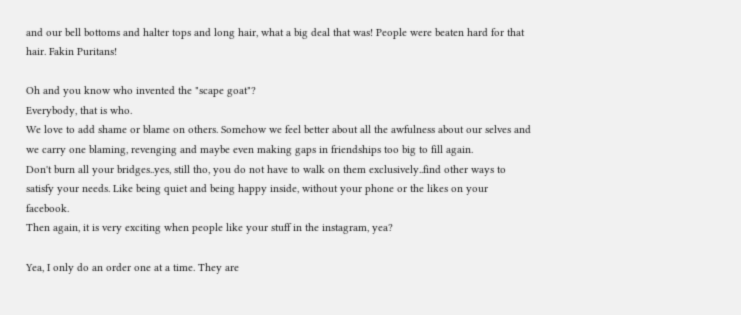and our bell bottoms and halter tops and long hair, what a big deal that was! People were beaten hard for that hair. Fakin Puritans!

Oh and you know who invented the "scape goat"?
Everybody, that is who.
We love to add shame or blame on others. Somehow we feel better about all the awfulness about our selves and we carry one blaming, revenging and maybe even making gaps in friendships too big to fill again.
Don't burn all your bridges..yes, still tho, you do not have to walk on them exclusively..find other ways to satisfy your needs. Like being quiet and being happy inside, without your phone or the likes on your facebook.
Then again, it is very exciting when people like your stuff in the instagram, yea?

Yea, I only do an order one at a time. They are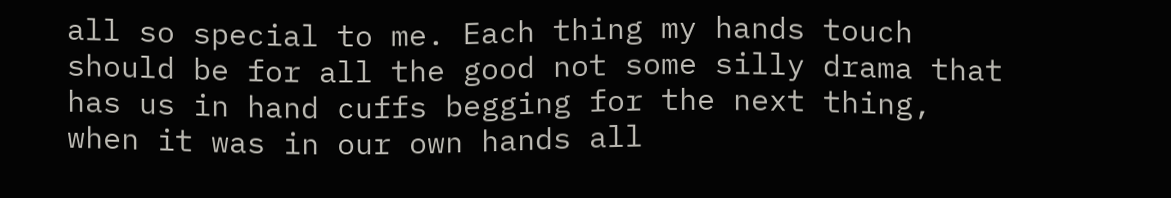all so special to me. Each thing my hands touch should be for all the good not some silly drama that has us in hand cuffs begging for the next thing, when it was in our own hands all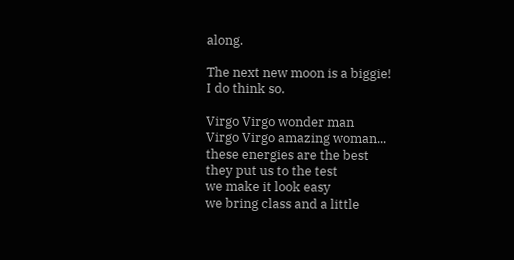along.

The next new moon is a biggie!
I do think so.

Virgo Virgo wonder man
Virgo Virgo amazing woman...
these energies are the best
they put us to the test
we make it look easy
we bring class and a little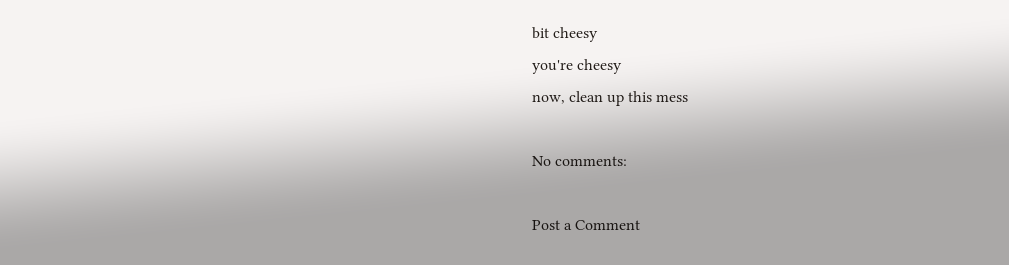bit cheesy
you're cheesy
now, clean up this mess

No comments:

Post a Comment